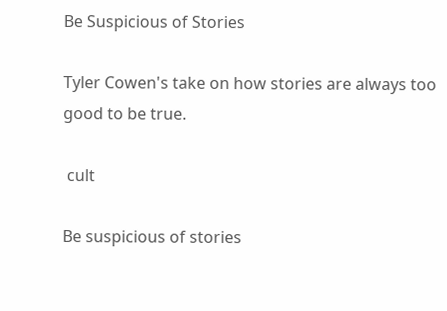Be Suspicious of Stories

Tyler Cowen's take on how stories are always too good to be true.

 cult

Be suspicious of stories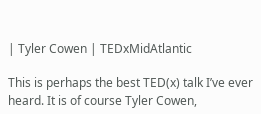| Tyler Cowen | TEDxMidAtlantic

This is perhaps the best TED(x) talk I’ve ever heard. It is of course Tyler Cowen,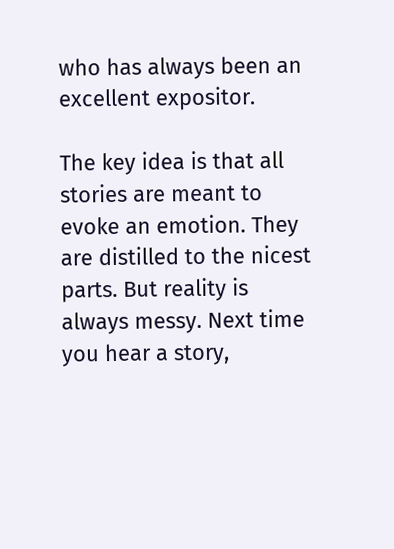who has always been an excellent expositor.

The key idea is that all stories are meant to evoke an emotion. They are distilled to the nicest parts. But reality is always messy. Next time you hear a story,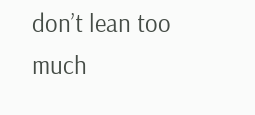don’t lean too much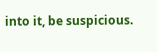into it, be suspicious.